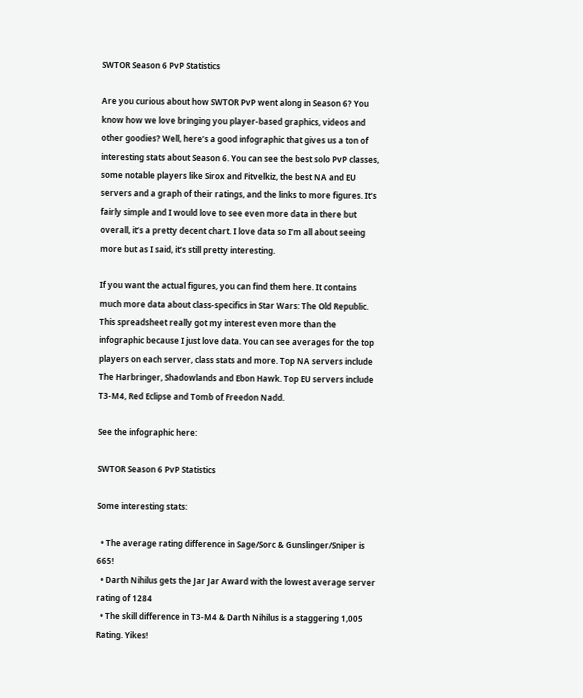SWTOR Season 6 PvP Statistics

Are you curious about how SWTOR PvP went along in Season 6? You know how we love bringing you player-based graphics, videos and other goodies? Well, here’s a good infographic that gives us a ton of interesting stats about Season 6. You can see the best solo PvP classes, some notable players like Sirox and Fitvelkiz, the best NA and EU servers and a graph of their ratings, and the links to more figures. It’s fairly simple and I would love to see even more data in there but overall, it’s a pretty decent chart. I love data so I’m all about seeing more but as I said, it’s still pretty interesting.

If you want the actual figures, you can find them here. It contains much more data about class-specifics in Star Wars: The Old Republic. This spreadsheet really got my interest even more than the infographic because I just love data. You can see averages for the top players on each server, class stats and more. Top NA servers include The Harbringer, Shadowlands and Ebon Hawk. Top EU servers include T3-M4, Red Eclipse and Tomb of Freedon Nadd.

See the infographic here:

SWTOR Season 6 PvP Statistics

Some interesting stats:

  • The average rating difference in Sage/Sorc & Gunslinger/Sniper is 665!
  • Darth Nihilus gets the Jar Jar Award with the lowest average server rating of 1284
  • The skill difference in T3-M4 & Darth Nihilus is a staggering 1,005 Rating. Yikes!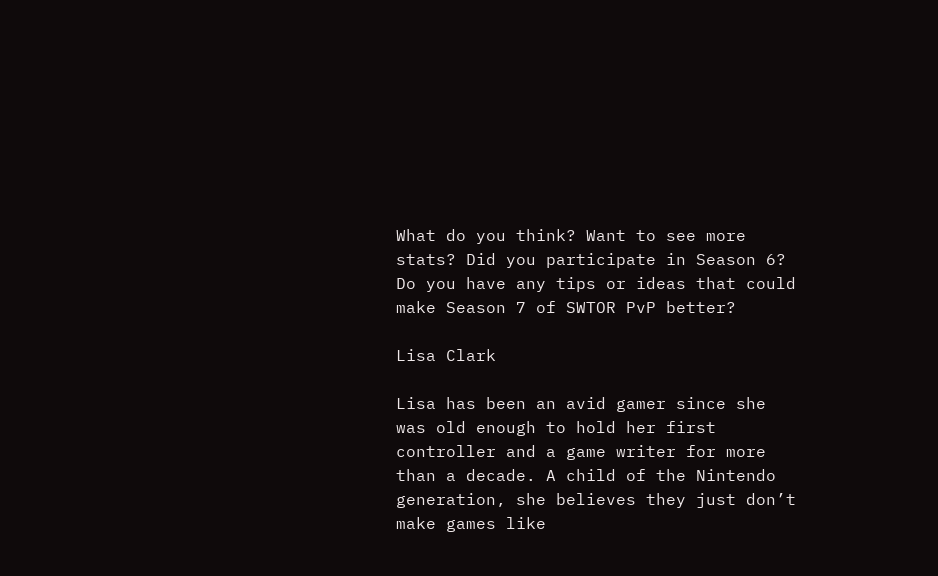What do you think? Want to see more stats? Did you participate in Season 6? Do you have any tips or ideas that could make Season 7 of SWTOR PvP better?

Lisa Clark

Lisa has been an avid gamer since she was old enough to hold her first controller and a game writer for more than a decade. A child of the Nintendo generation, she believes they just don’t make games like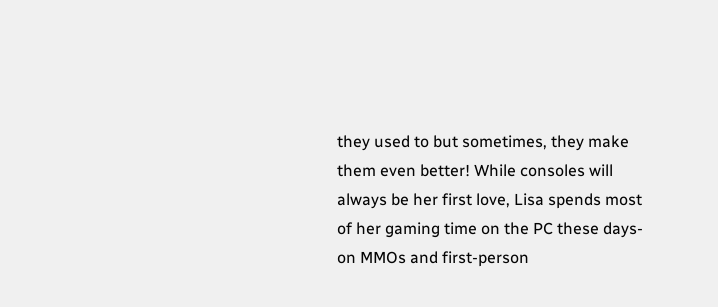they used to but sometimes, they make them even better! While consoles will always be her first love, Lisa spends most of her gaming time on the PC these days- on MMOs and first-person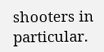shooters in particular.